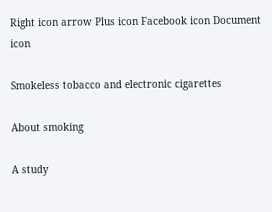Right icon arrow Plus icon Facebook icon Document icon

Smokeless tobacco and electronic cigarettes

About smoking

A study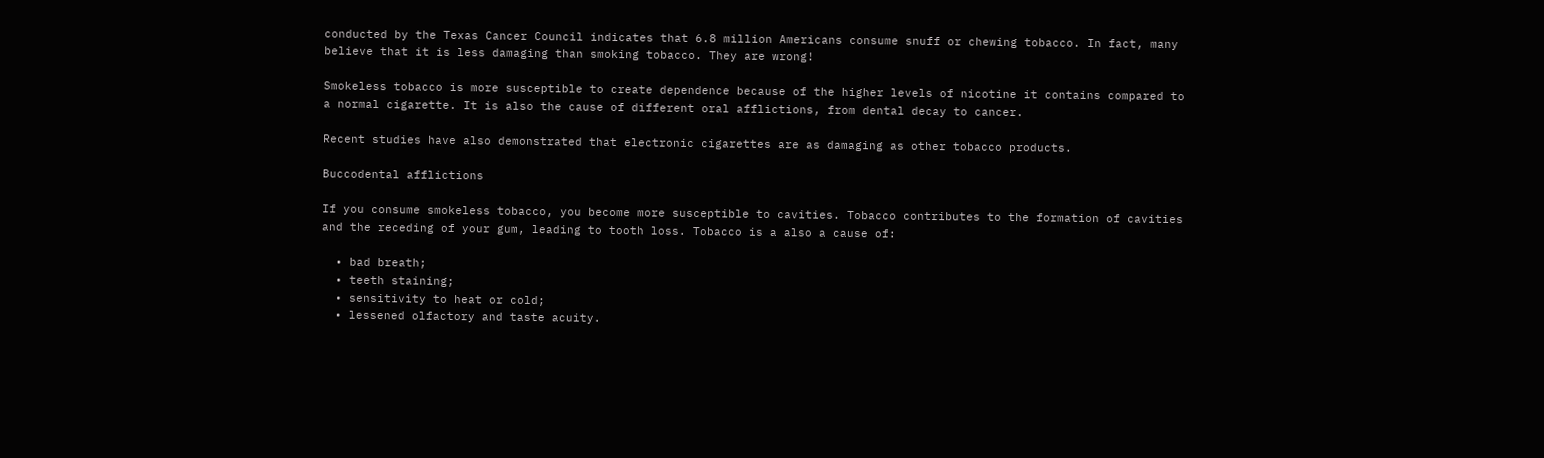conducted by the Texas Cancer Council indicates that 6.8 million Americans consume snuff or chewing tobacco. In fact, many believe that it is less damaging than smoking tobacco. They are wrong!

Smokeless tobacco is more susceptible to create dependence because of the higher levels of nicotine it contains compared to a normal cigarette. It is also the cause of different oral afflictions, from dental decay to cancer.

Recent studies have also demonstrated that electronic cigarettes are as damaging as other tobacco products.

Buccodental afflictions

If you consume smokeless tobacco, you become more susceptible to cavities. Tobacco contributes to the formation of cavities and the receding of your gum, leading to tooth loss. Tobacco is a also a cause of:

  • bad breath;
  • teeth staining;
  • sensitivity to heat or cold;
  • lessened olfactory and taste acuity.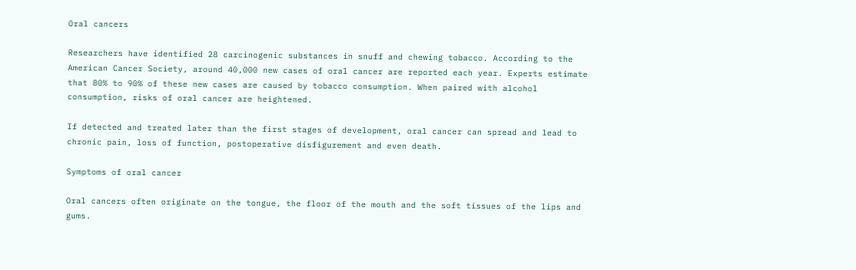Oral cancers

Researchers have identified 28 carcinogenic substances in snuff and chewing tobacco. According to the American Cancer Society, around 40,000 new cases of oral cancer are reported each year. Experts estimate that 80% to 90% of these new cases are caused by tobacco consumption. When paired with alcohol consumption, risks of oral cancer are heightened.

If detected and treated later than the first stages of development, oral cancer can spread and lead to chronic pain, loss of function, postoperative disfigurement and even death.

Symptoms of oral cancer

Oral cancers often originate on the tongue, the floor of the mouth and the soft tissues of the lips and gums.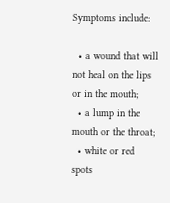Symptoms include:

  • a wound that will not heal on the lips or in the mouth;
  • a lump in the mouth or the throat;
  • white or red spots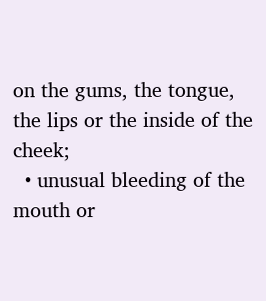on the gums, the tongue, the lips or the inside of the cheek;
  • unusual bleeding of the mouth or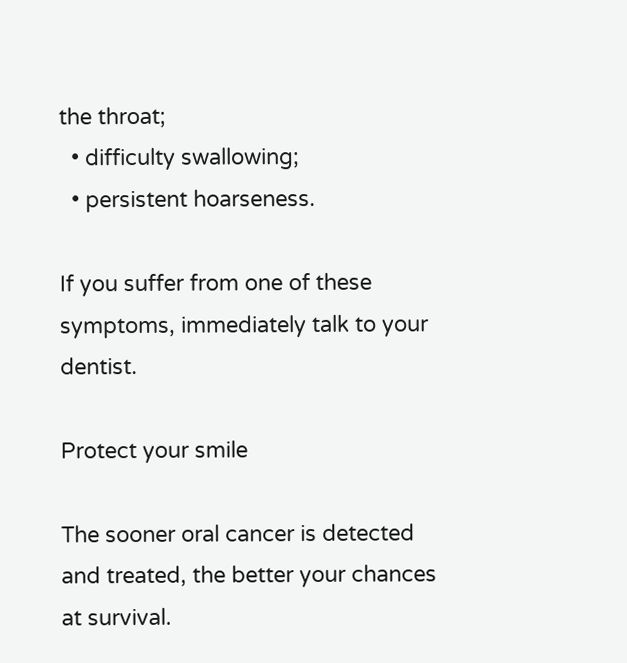the throat;
  • difficulty swallowing;
  • persistent hoarseness.

If you suffer from one of these symptoms, immediately talk to your dentist.

Protect your smile

The sooner oral cancer is detected and treated, the better your chances at survival.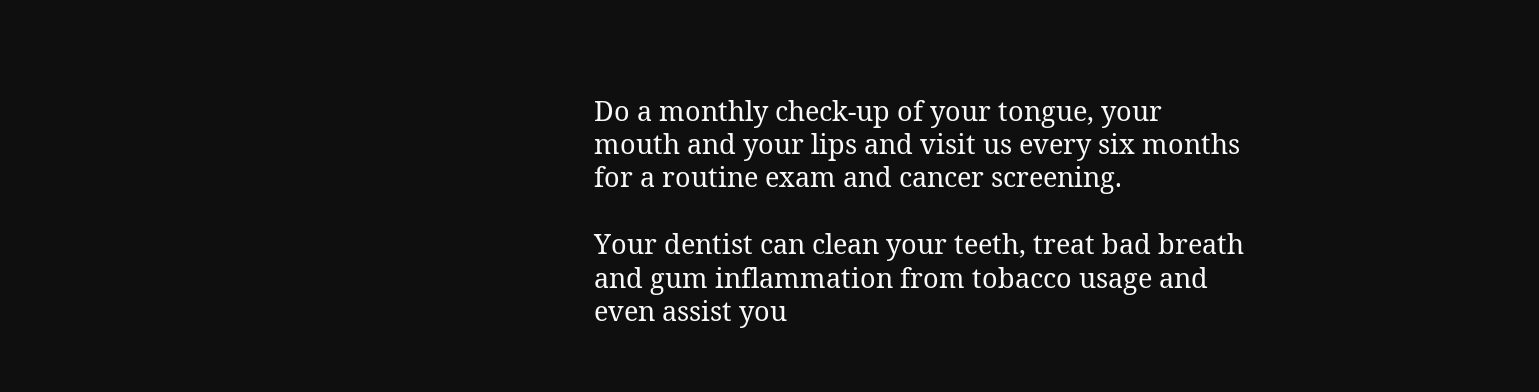Do a monthly check-up of your tongue, your mouth and your lips and visit us every six months for a routine exam and cancer screening.

Your dentist can clean your teeth, treat bad breath and gum inflammation from tobacco usage and even assist you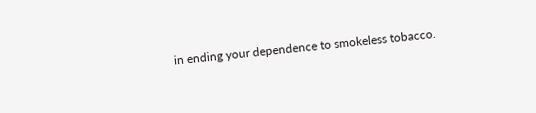in ending your dependence to smokeless tobacco.